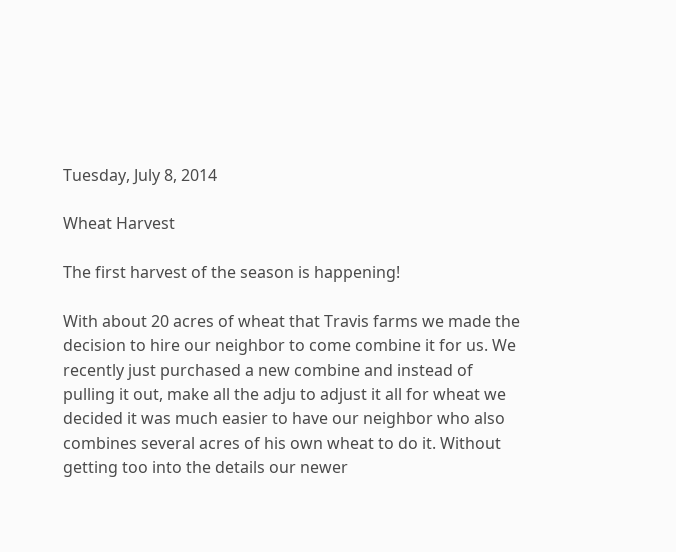Tuesday, July 8, 2014

Wheat Harvest

The first harvest of the season is happening!

With about 20 acres of wheat that Travis farms we made the decision to hire our neighbor to come combine it for us. We recently just purchased a new combine and instead of pulling it out, make all the adju to adjust it all for wheat we decided it was much easier to have our neighbor who also combines several acres of his own wheat to do it. Without getting too into the details our newer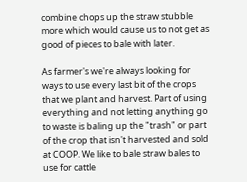combine chops up the straw stubble more which would cause us to not get as good of pieces to bale with later.

As farmer's we're always looking for ways to use every last bit of the crops that we plant and harvest. Part of using everything and not letting anything go to waste is baling up the "trash" or part of the crop that isn't harvested and sold at COOP. We like to bale straw bales to use for cattle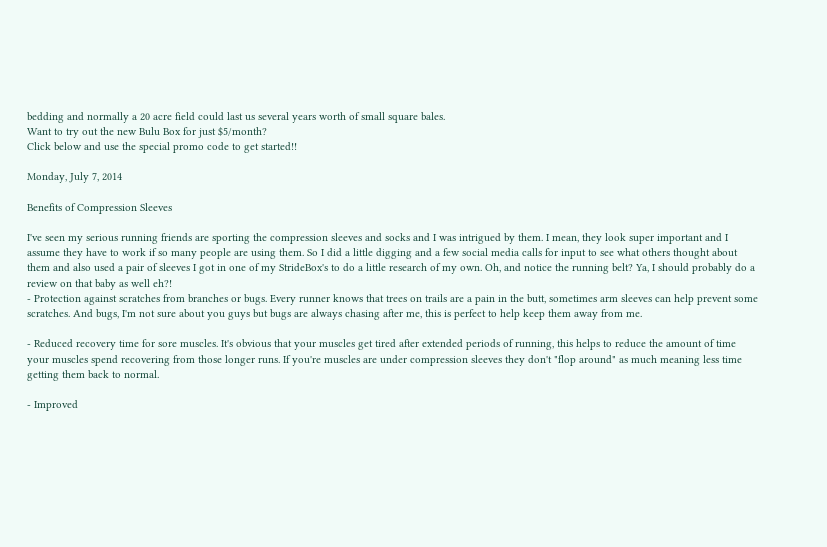bedding and normally a 20 acre field could last us several years worth of small square bales.
Want to try out the new Bulu Box for just $5/month?
Click below and use the special promo code to get started!!

Monday, July 7, 2014

Benefits of Compression Sleeves

I've seen my serious running friends are sporting the compression sleeves and socks and I was intrigued by them. I mean, they look super important and I assume they have to work if so many people are using them. So I did a little digging and a few social media calls for input to see what others thought about them and also used a pair of sleeves I got in one of my StrideBox's to do a little research of my own. Oh, and notice the running belt? Ya, I should probably do a review on that baby as well eh?!
- Protection against scratches from branches or bugs. Every runner knows that trees on trails are a pain in the butt, sometimes arm sleeves can help prevent some scratches. And bugs, I'm not sure about you guys but bugs are always chasing after me, this is perfect to help keep them away from me.

- Reduced recovery time for sore muscles. It's obvious that your muscles get tired after extended periods of running, this helps to reduce the amount of time your muscles spend recovering from those longer runs. If you're muscles are under compression sleeves they don't "flop around" as much meaning less time getting them back to normal.

- Improved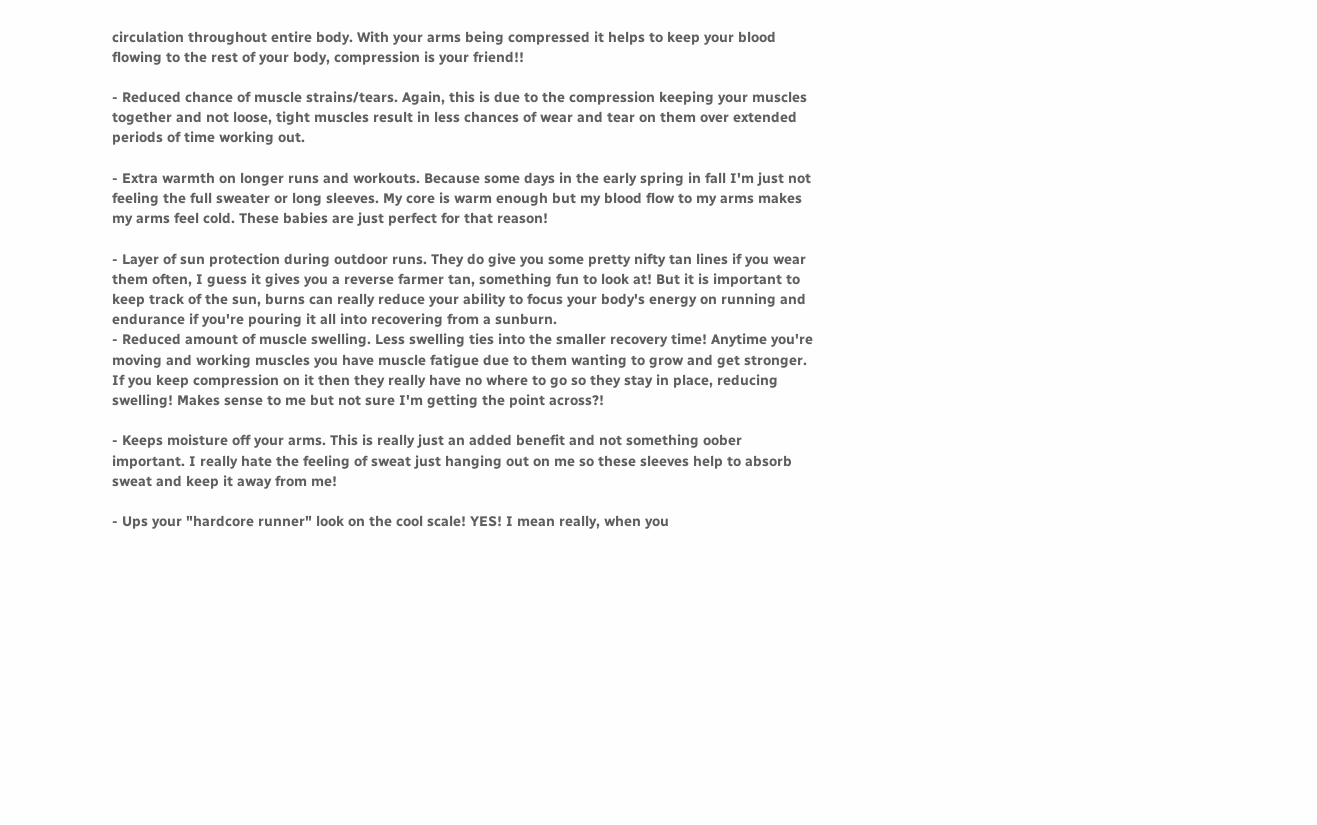circulation throughout entire body. With your arms being compressed it helps to keep your blood flowing to the rest of your body, compression is your friend!!

- Reduced chance of muscle strains/tears. Again, this is due to the compression keeping your muscles together and not loose, tight muscles result in less chances of wear and tear on them over extended periods of time working out.

- Extra warmth on longer runs and workouts. Because some days in the early spring in fall I'm just not feeling the full sweater or long sleeves. My core is warm enough but my blood flow to my arms makes my arms feel cold. These babies are just perfect for that reason!

- Layer of sun protection during outdoor runs. They do give you some pretty nifty tan lines if you wear them often, I guess it gives you a reverse farmer tan, something fun to look at! But it is important to keep track of the sun, burns can really reduce your ability to focus your body's energy on running and endurance if you're pouring it all into recovering from a sunburn.
- Reduced amount of muscle swelling. Less swelling ties into the smaller recovery time! Anytime you're moving and working muscles you have muscle fatigue due to them wanting to grow and get stronger. If you keep compression on it then they really have no where to go so they stay in place, reducing swelling! Makes sense to me but not sure I'm getting the point across?!

- Keeps moisture off your arms. This is really just an added benefit and not something oober important. I really hate the feeling of sweat just hanging out on me so these sleeves help to absorb sweat and keep it away from me!

- Ups your "hardcore runner" look on the cool scale! YES! I mean really, when you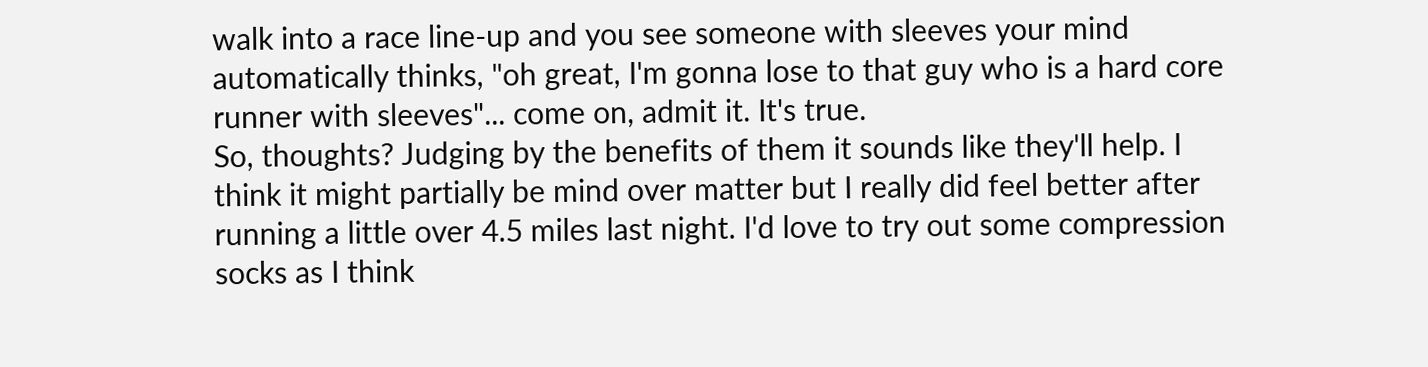walk into a race line-up and you see someone with sleeves your mind automatically thinks, "oh great, I'm gonna lose to that guy who is a hard core runner with sleeves"... come on, admit it. It's true.
So, thoughts? Judging by the benefits of them it sounds like they'll help. I think it might partially be mind over matter but I really did feel better after running a little over 4.5 miles last night. I'd love to try out some compression socks as I think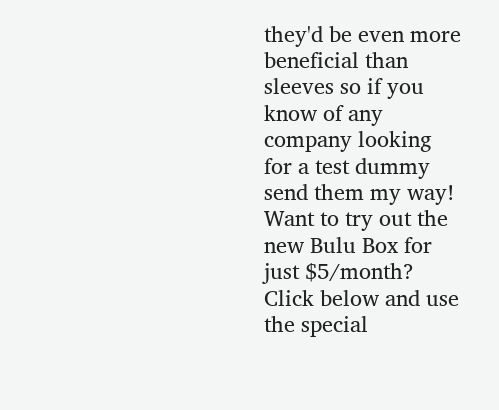they'd be even more beneficial than sleeves so if you know of any company looking for a test dummy send them my way!
Want to try out the new Bulu Box for just $5/month?
Click below and use the special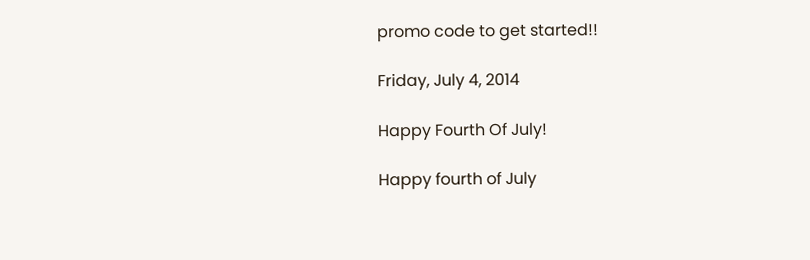promo code to get started!!

Friday, July 4, 2014

Happy Fourth Of July!

Happy fourth of July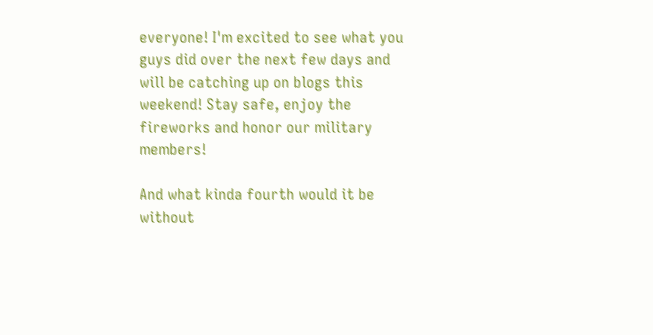everyone! I'm excited to see what you guys did over the next few days and will be catching up on blogs this weekend! Stay safe, enjoy the fireworks and honor our military members!

And what kinda fourth would it be without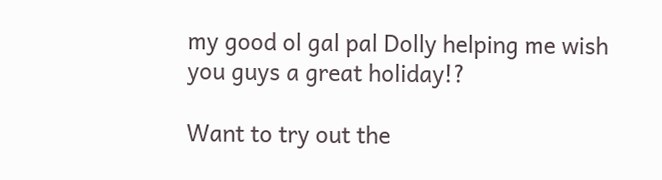my good ol gal pal Dolly helping me wish you guys a great holiday!?

Want to try out the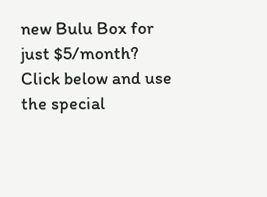new Bulu Box for just $5/month?
Click below and use the special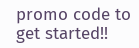promo code to get started!!